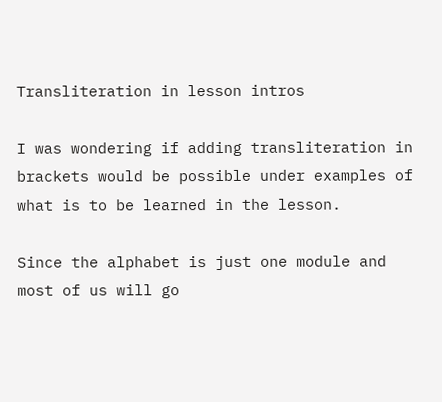Transliteration in lesson intros

I was wondering if adding transliteration in brackets would be possible under examples of what is to be learned in the lesson.

Since the alphabet is just one module and most of us will go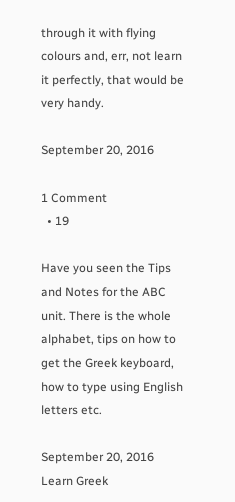through it with flying colours and, err, not learn it perfectly, that would be very handy.

September 20, 2016

1 Comment
  • 19

Have you seen the Tips and Notes for the ABC unit. There is the whole alphabet, tips on how to get the Greek keyboard, how to type using English letters etc.

September 20, 2016
Learn Greek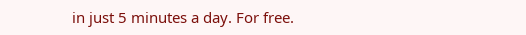in just 5 minutes a day. For free.